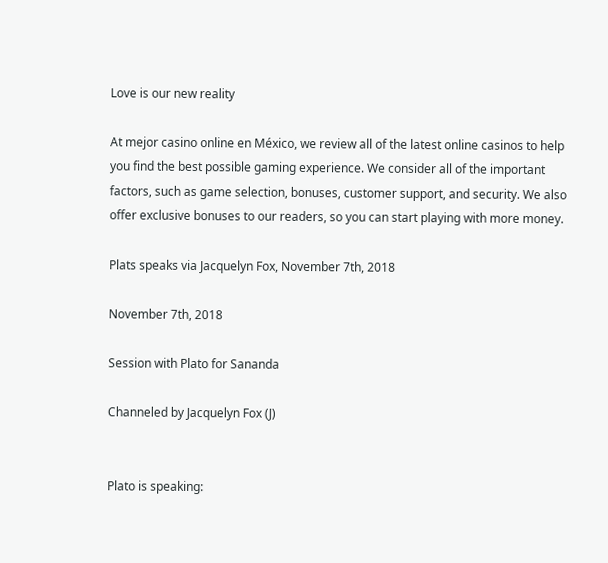Love is our new reality

At mejor casino online en México, we review all of the latest online casinos to help you find the best possible gaming experience. We consider all of the important factors, such as game selection, bonuses, customer support, and security. We also offer exclusive bonuses to our readers, so you can start playing with more money.

Plats speaks via Jacquelyn Fox, November 7th, 2018

November 7th, 2018

Session with Plato for Sananda

Channeled by Jacquelyn Fox (J)


Plato is speaking: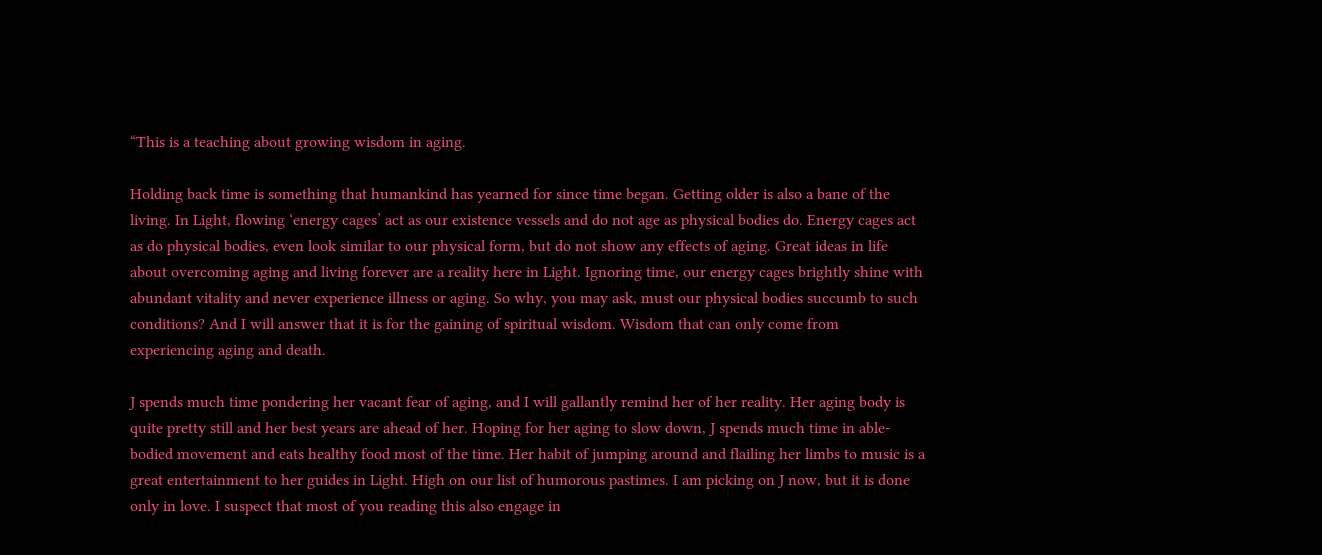“This is a teaching about growing wisdom in aging.

Holding back time is something that humankind has yearned for since time began. Getting older is also a bane of the living. In Light, flowing ‘energy cages’ act as our existence vessels and do not age as physical bodies do. Energy cages act as do physical bodies, even look similar to our physical form, but do not show any effects of aging. Great ideas in life about overcoming aging and living forever are a reality here in Light. Ignoring time, our energy cages brightly shine with abundant vitality and never experience illness or aging. So why, you may ask, must our physical bodies succumb to such conditions? And I will answer that it is for the gaining of spiritual wisdom. Wisdom that can only come from experiencing aging and death.

J spends much time pondering her vacant fear of aging, and I will gallantly remind her of her reality. Her aging body is quite pretty still and her best years are ahead of her. Hoping for her aging to slow down, J spends much time in able-bodied movement and eats healthy food most of the time. Her habit of jumping around and flailing her limbs to music is a great entertainment to her guides in Light. High on our list of humorous pastimes. I am picking on J now, but it is done only in love. I suspect that most of you reading this also engage in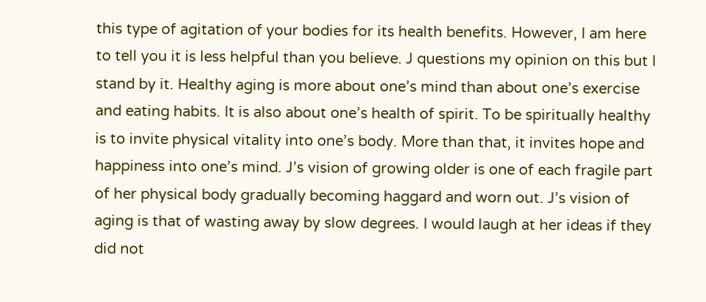this type of agitation of your bodies for its health benefits. However, I am here to tell you it is less helpful than you believe. J questions my opinion on this but I stand by it. Healthy aging is more about one’s mind than about one’s exercise and eating habits. It is also about one’s health of spirit. To be spiritually healthy is to invite physical vitality into one’s body. More than that, it invites hope and happiness into one’s mind. J’s vision of growing older is one of each fragile part of her physical body gradually becoming haggard and worn out. J’s vision of aging is that of wasting away by slow degrees. I would laugh at her ideas if they did not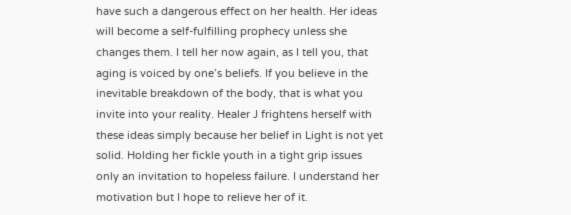have such a dangerous effect on her health. Her ideas will become a self-fulfilling prophecy unless she changes them. I tell her now again, as I tell you, that aging is voiced by one’s beliefs. If you believe in the inevitable breakdown of the body, that is what you invite into your reality. Healer J frightens herself with these ideas simply because her belief in Light is not yet solid. Holding her fickle youth in a tight grip issues only an invitation to hopeless failure. I understand her motivation but I hope to relieve her of it.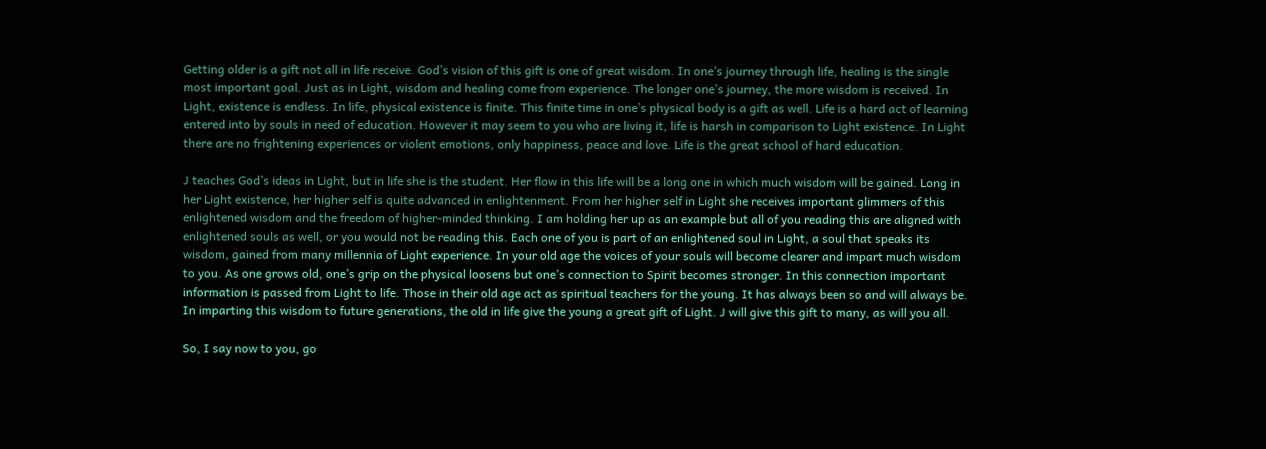Getting older is a gift not all in life receive. God’s vision of this gift is one of great wisdom. In one’s journey through life, healing is the single most important goal. Just as in Light, wisdom and healing come from experience. The longer one’s journey, the more wisdom is received. In Light, existence is endless. In life, physical existence is finite. This finite time in one’s physical body is a gift as well. Life is a hard act of learning entered into by souls in need of education. However it may seem to you who are living it, life is harsh in comparison to Light existence. In Light there are no frightening experiences or violent emotions, only happiness, peace and love. Life is the great school of hard education.

J teaches God’s ideas in Light, but in life she is the student. Her flow in this life will be a long one in which much wisdom will be gained. Long in her Light existence, her higher self is quite advanced in enlightenment. From her higher self in Light she receives important glimmers of this enlightened wisdom and the freedom of higher-minded thinking. I am holding her up as an example but all of you reading this are aligned with enlightened souls as well, or you would not be reading this. Each one of you is part of an enlightened soul in Light, a soul that speaks its wisdom, gained from many millennia of Light experience. In your old age the voices of your souls will become clearer and impart much wisdom to you. As one grows old, one’s grip on the physical loosens but one’s connection to Spirit becomes stronger. In this connection important information is passed from Light to life. Those in their old age act as spiritual teachers for the young. It has always been so and will always be. In imparting this wisdom to future generations, the old in life give the young a great gift of Light. J will give this gift to many, as will you all.

So, I say now to you, go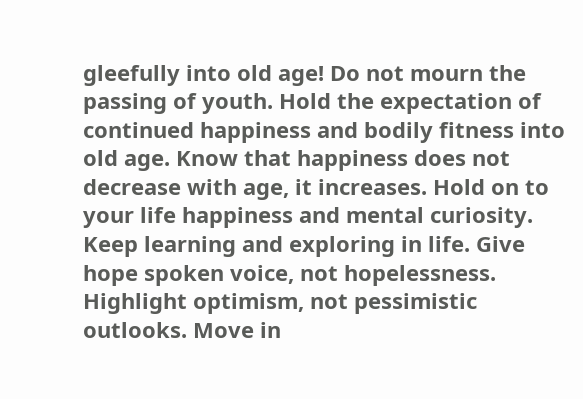gleefully into old age! Do not mourn the passing of youth. Hold the expectation of continued happiness and bodily fitness into old age. Know that happiness does not decrease with age, it increases. Hold on to your life happiness and mental curiosity. Keep learning and exploring in life. Give hope spoken voice, not hopelessness. Highlight optimism, not pessimistic outlooks. Move in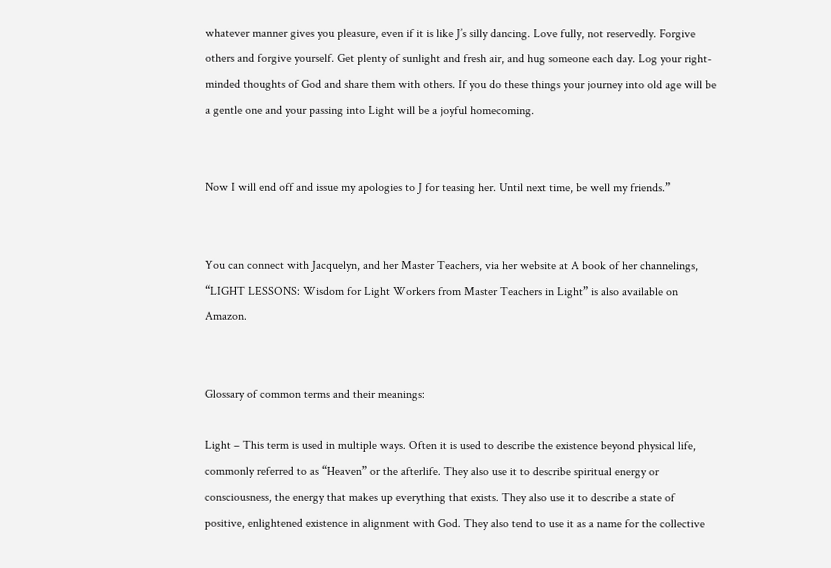whatever manner gives you pleasure, even if it is like J’s silly dancing. Love fully, not reservedly. Forgive others and forgive yourself. Get plenty of sunlight and fresh air, and hug someone each day. Log your right-minded thoughts of God and share them with others. If you do these things your journey into old age will be a gentle one and your passing into Light will be a joyful homecoming.


Now I will end off and issue my apologies to J for teasing her. Until next time, be well my friends.”


You can connect with Jacquelyn, and her Master Teachers, via her website at A book of her channelings, “LIGHT LESSONS: Wisdom for Light Workers from Master Teachers in Light” is also available on Amazon.


Glossary of common terms and their meanings:

Light – This term is used in multiple ways. Often it is used to describe the existence beyond physical life, commonly referred to as “Heaven” or the afterlife. They also use it to describe spiritual energy or consciousness, the energy that makes up everything that exists. They also use it to describe a state of positive, enlightened existence in alignment with God. They also tend to use it as a name for the collective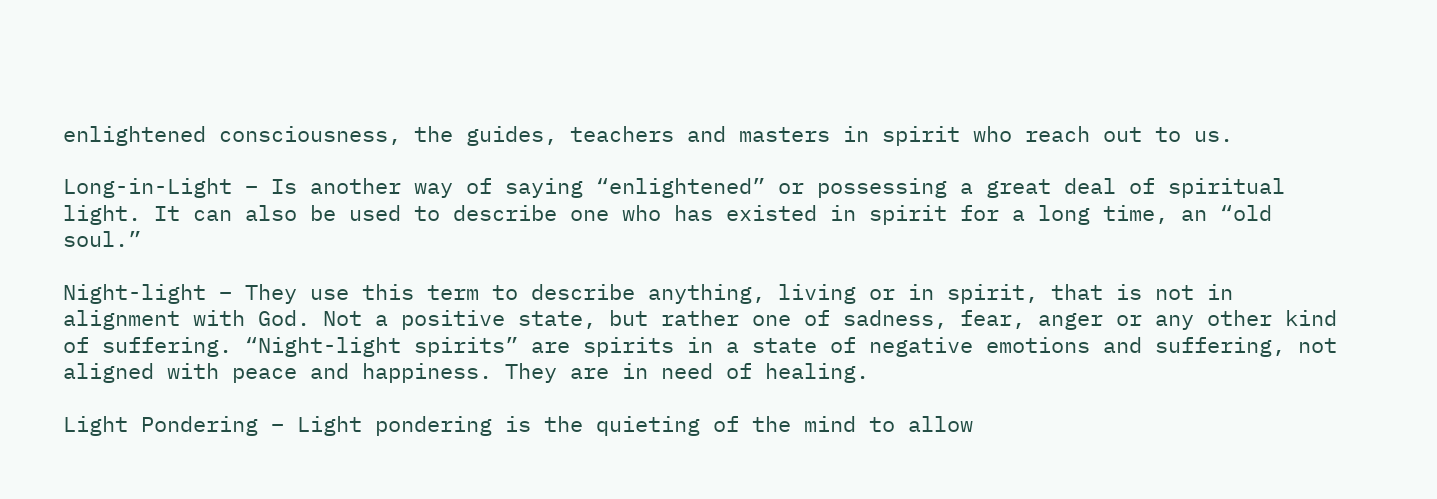enlightened consciousness, the guides, teachers and masters in spirit who reach out to us.

Long-in-Light – Is another way of saying “enlightened” or possessing a great deal of spiritual light. It can also be used to describe one who has existed in spirit for a long time, an “old soul.”

Night-light – They use this term to describe anything, living or in spirit, that is not in alignment with God. Not a positive state, but rather one of sadness, fear, anger or any other kind of suffering. “Night-light spirits” are spirits in a state of negative emotions and suffering, not aligned with peace and happiness. They are in need of healing.

Light Pondering – Light pondering is the quieting of the mind to allow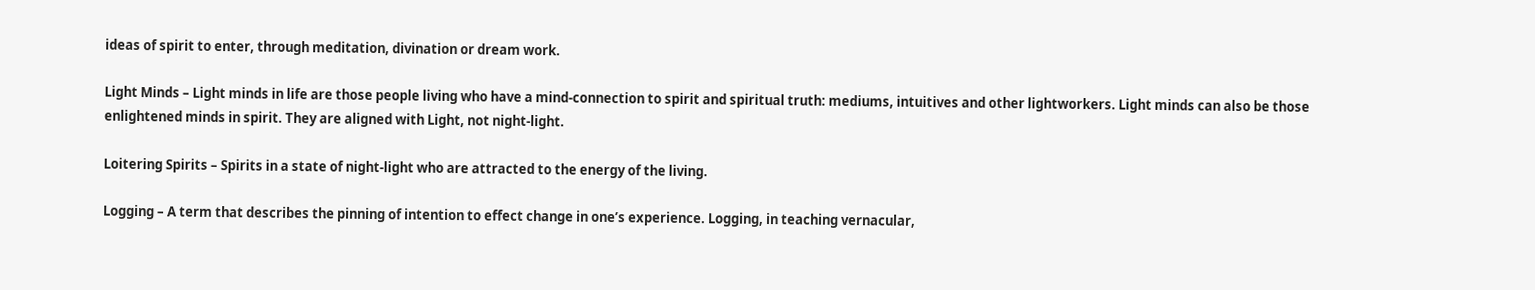ideas of spirit to enter, through meditation, divination or dream work.

Light Minds – Light minds in life are those people living who have a mind-connection to spirit and spiritual truth: mediums, intuitives and other lightworkers. Light minds can also be those enlightened minds in spirit. They are aligned with Light, not night-light.

Loitering Spirits – Spirits in a state of night-light who are attracted to the energy of the living.

Logging – A term that describes the pinning of intention to effect change in one’s experience. Logging, in teaching vernacular,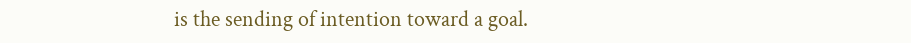is the sending of intention toward a goal.